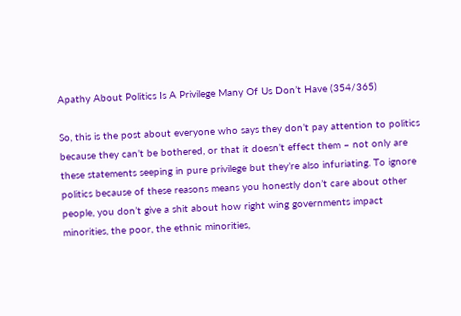Apathy About Politics Is A Privilege Many Of Us Don’t Have (354/365)

So, this is the post about everyone who says they don’t pay attention to politics because they can’t be bothered, or that it doesn’t effect them – not only are these statements seeping in pure privilege but they’re also infuriating. To ignore politics because of these reasons means you honestly don’t care about other people, you don’t give a shit about how right wing governments impact minorities, the poor, the ethnic minorities,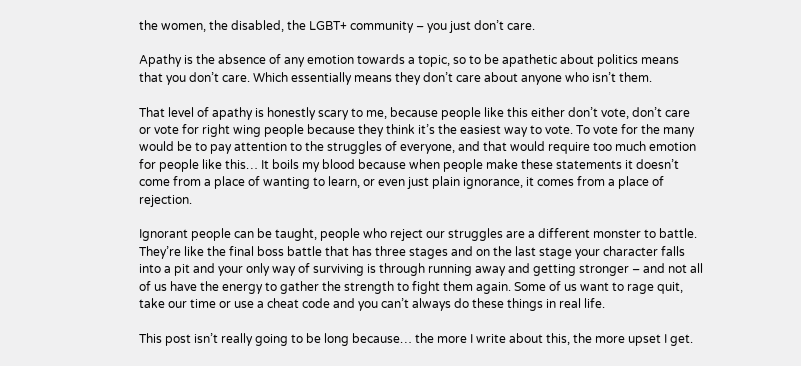the women, the disabled, the LGBT+ community – you just don’t care.

Apathy is the absence of any emotion towards a topic, so to be apathetic about politics means that you don’t care. Which essentially means they don’t care about anyone who isn’t them.

That level of apathy is honestly scary to me, because people like this either don’t vote, don’t care or vote for right wing people because they think it’s the easiest way to vote. To vote for the many would be to pay attention to the struggles of everyone, and that would require too much emotion for people like this… It boils my blood because when people make these statements it doesn’t come from a place of wanting to learn, or even just plain ignorance, it comes from a place of rejection.

Ignorant people can be taught, people who reject our struggles are a different monster to battle. They’re like the final boss battle that has three stages and on the last stage your character falls into a pit and your only way of surviving is through running away and getting stronger – and not all of us have the energy to gather the strength to fight them again. Some of us want to rage quit, take our time or use a cheat code and you can’t always do these things in real life.

This post isn’t really going to be long because… the more I write about this, the more upset I get.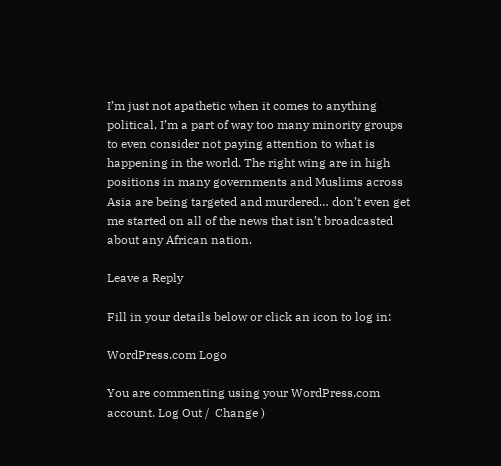I’m just not apathetic when it comes to anything political, I’m a part of way too many minority groups to even consider not paying attention to what is happening in the world. The right wing are in high positions in many governments and Muslims across Asia are being targeted and murdered… don’t even get me started on all of the news that isn’t broadcasted about any African nation.

Leave a Reply

Fill in your details below or click an icon to log in:

WordPress.com Logo

You are commenting using your WordPress.com account. Log Out /  Change )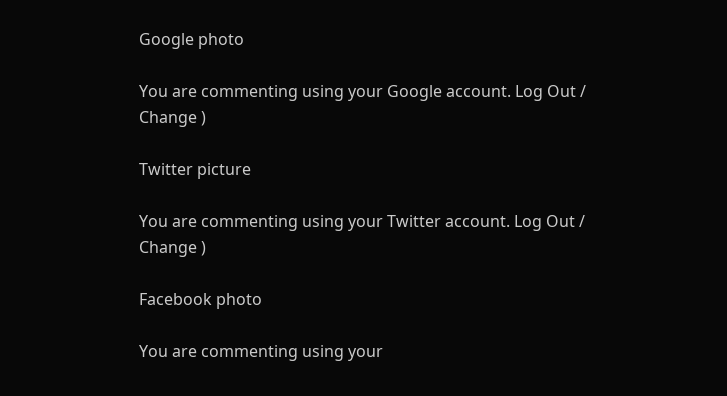Google photo

You are commenting using your Google account. Log Out /  Change )

Twitter picture

You are commenting using your Twitter account. Log Out /  Change )

Facebook photo

You are commenting using your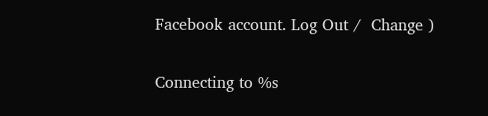Facebook account. Log Out /  Change )

Connecting to %s